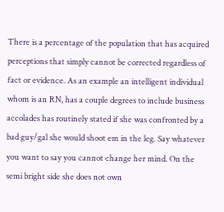There is a percentage of the population that has acquired perceptions that simply cannot be corrected regardless of fact or evidence. As an example an intelligent individual whom is an RN, has a couple degrees to include business accolades has routinely stated if she was confronted by a bad guy/gal she would shoot em in the leg. Say whatever you want to say you cannot change her mind. On the semi bright side she does not own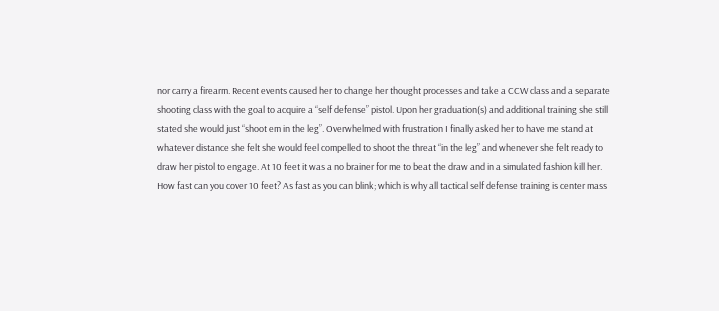nor carry a firearm. Recent events caused her to change her thought processes and take a CCW class and a separate shooting class with the goal to acquire a “self defense” pistol. Upon her graduation(s) and additional training she still stated she would just “shoot em in the leg”. Overwhelmed with frustration I finally asked her to have me stand at whatever distance she felt she would feel compelled to shoot the threat “in the leg” and whenever she felt ready to draw her pistol to engage. At 10 feet it was a no brainer for me to beat the draw and in a simulated fashion kill her. How fast can you cover 10 feet? As fast as you can blink; which is why all tactical self defense training is center mass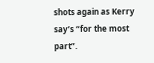shots again as Kerry say’s “for the most part”.